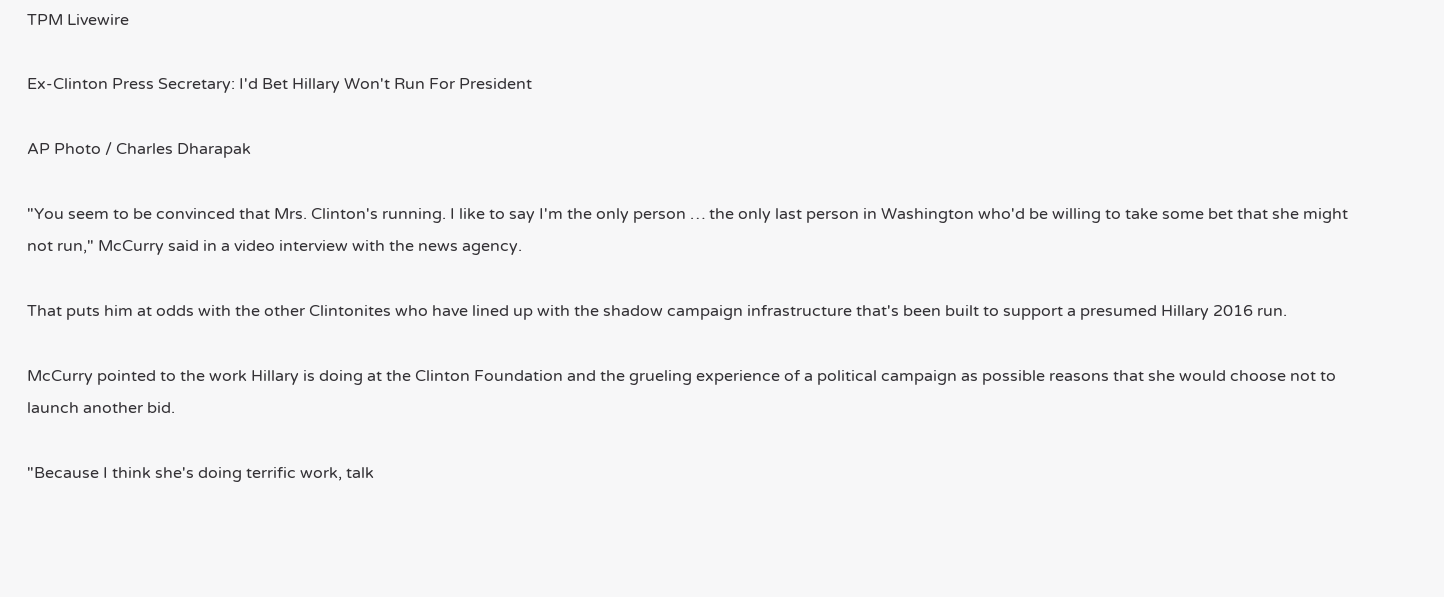TPM Livewire

Ex-Clinton Press Secretary: I'd Bet Hillary Won't Run For President

AP Photo / Charles Dharapak

"You seem to be convinced that Mrs. Clinton's running. I like to say I'm the only person … the only last person in Washington who'd be willing to take some bet that she might not run," McCurry said in a video interview with the news agency.

That puts him at odds with the other Clintonites who have lined up with the shadow campaign infrastructure that's been built to support a presumed Hillary 2016 run.

McCurry pointed to the work Hillary is doing at the Clinton Foundation and the grueling experience of a political campaign as possible reasons that she would choose not to launch another bid.

"Because I think she's doing terrific work, talk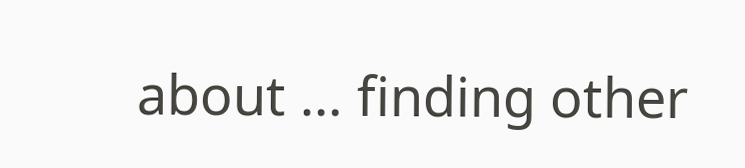about … finding other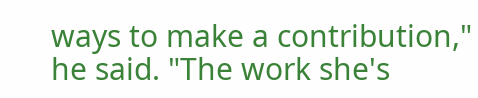ways to make a contribution," he said. "The work she's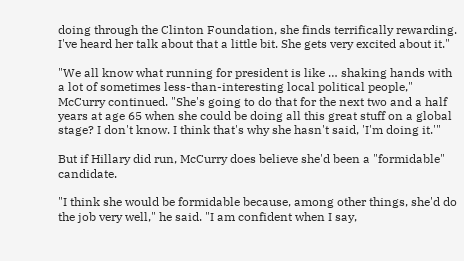doing through the Clinton Foundation, she finds terrifically rewarding. I've heard her talk about that a little bit. She gets very excited about it."

"We all know what running for president is like … shaking hands with a lot of sometimes less-than-interesting local political people," McCurry continued. "She's going to do that for the next two and a half years at age 65 when she could be doing all this great stuff on a global stage? I don't know. I think that's why she hasn't said, 'I'm doing it.'"

But if Hillary did run, McCurry does believe she'd been a "formidable" candidate.

"I think she would be formidable because, among other things, she'd do the job very well," he said. "I am confident when I say,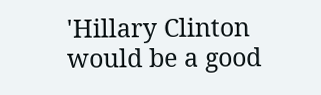'Hillary Clinton would be a good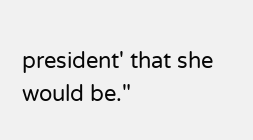president' that she would be."